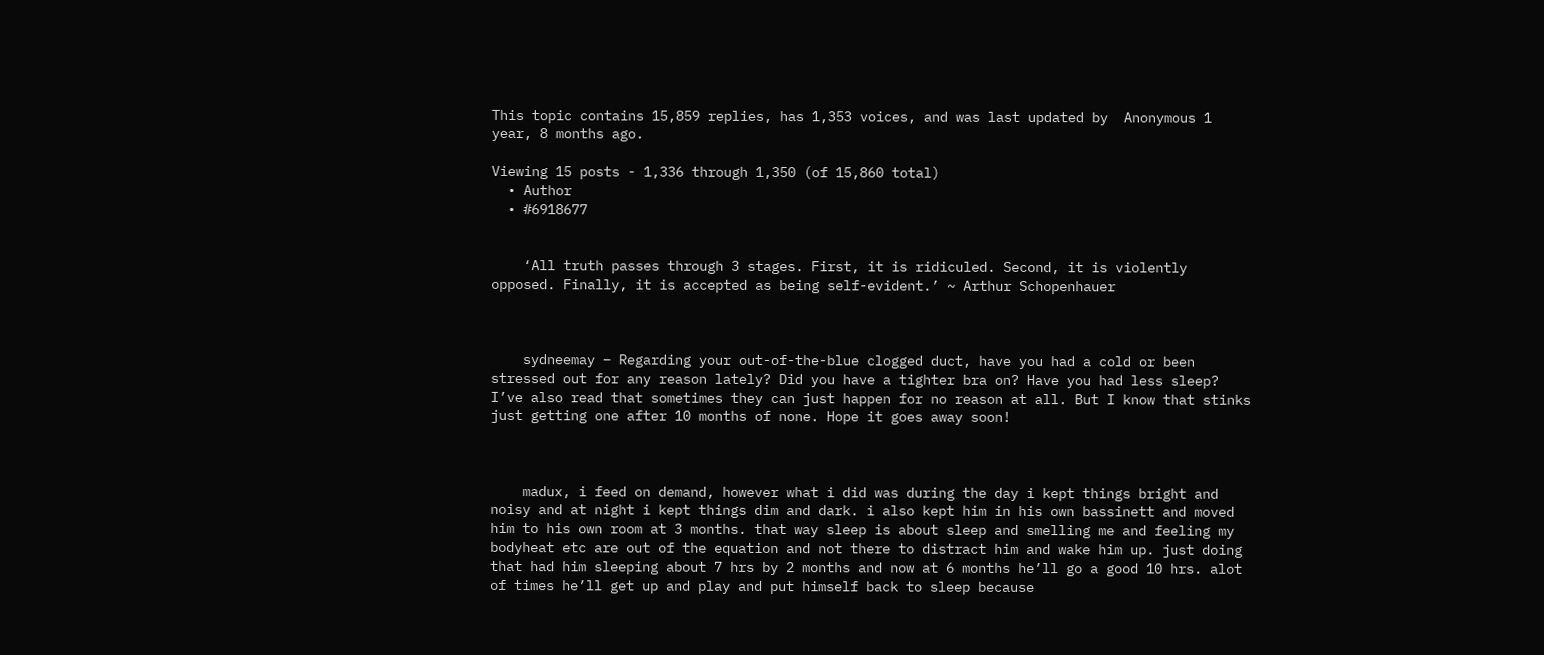This topic contains 15,859 replies, has 1,353 voices, and was last updated by  Anonymous 1 year, 8 months ago.

Viewing 15 posts - 1,336 through 1,350 (of 15,860 total)
  • Author
  • #6918677


    ‘All truth passes through 3 stages. First, it is ridiculed. Second, it is violently opposed. Finally, it is accepted as being self-evident.’ ~ Arthur Schopenhauer



    sydneemay – Regarding your out-of-the-blue clogged duct, have you had a cold or been stressed out for any reason lately? Did you have a tighter bra on? Have you had less sleep? I’ve also read that sometimes they can just happen for no reason at all. But I know that stinks just getting one after 10 months of none. Hope it goes away soon!



    madux, i feed on demand, however what i did was during the day i kept things bright and noisy and at night i kept things dim and dark. i also kept him in his own bassinett and moved him to his own room at 3 months. that way sleep is about sleep and smelling me and feeling my bodyheat etc are out of the equation and not there to distract him and wake him up. just doing that had him sleeping about 7 hrs by 2 months and now at 6 months he’ll go a good 10 hrs. alot of times he’ll get up and play and put himself back to sleep because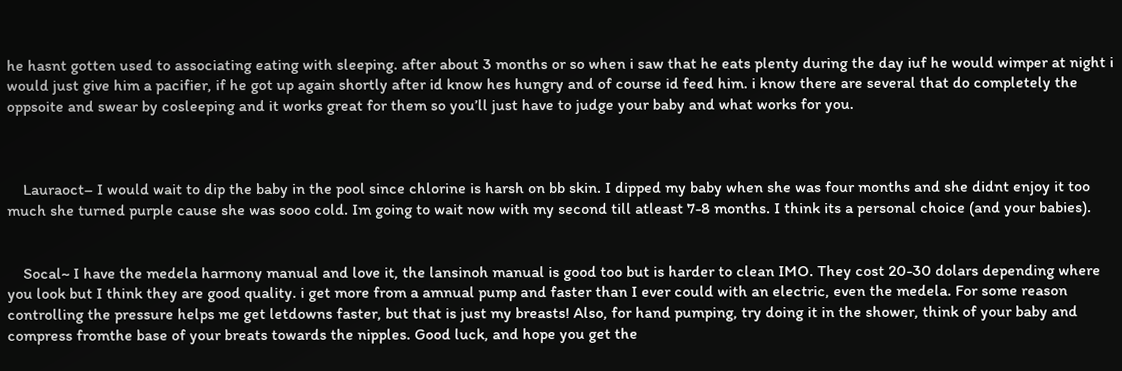he hasnt gotten used to associating eating with sleeping. after about 3 months or so when i saw that he eats plenty during the day iuf he would wimper at night i would just give him a pacifier, if he got up again shortly after id know hes hungry and of course id feed him. i know there are several that do completely the oppsoite and swear by cosleeping and it works great for them so you’ll just have to judge your baby and what works for you.



    Lauraoct– I would wait to dip the baby in the pool since chlorine is harsh on bb skin. I dipped my baby when she was four months and she didnt enjoy it too much she turned purple cause she was sooo cold. Im going to wait now with my second till atleast 7-8 months. I think its a personal choice (and your babies).


    Socal~ I have the medela harmony manual and love it, the lansinoh manual is good too but is harder to clean IMO. They cost 20-30 dolars depending where you look but I think they are good quality. i get more from a amnual pump and faster than I ever could with an electric, even the medela. For some reason controlling the pressure helps me get letdowns faster, but that is just my breasts! Also, for hand pumping, try doing it in the shower, think of your baby and compress fromthe base of your breats towards the nipples. Good luck, and hope you get the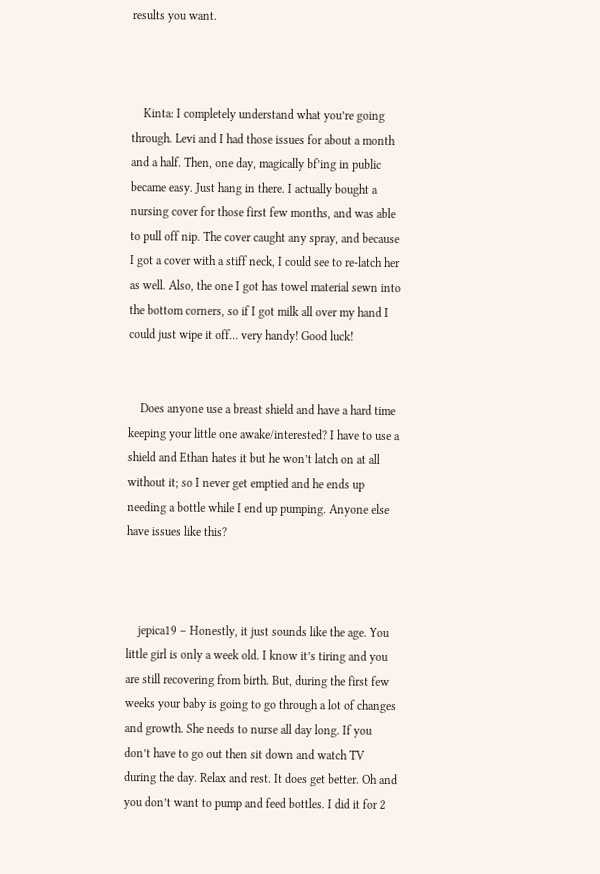results you want.



    Kinta: I completely understand what you’re going through. Levi and I had those issues for about a month and a half. Then, one day, magically bf’ing in public became easy. Just hang in there. I actually bought a nursing cover for those first few months, and was able to pull off nip. The cover caught any spray, and because I got a cover with a stiff neck, I could see to re-latch her as well. Also, the one I got has towel material sewn into the bottom corners, so if I got milk all over my hand I could just wipe it off… very handy! Good luck!


    Does anyone use a breast shield and have a hard time keeping your little one awake/interested? I have to use a shield and Ethan hates it but he won’t latch on at all without it; so I never get emptied and he ends up needing a bottle while I end up pumping. Anyone else have issues like this?



    jepica19 – Honestly, it just sounds like the age. You little girl is only a week old. I know it’s tiring and you are still recovering from birth. But, during the first few weeks your baby is going to go through a lot of changes and growth. She needs to nurse all day long. If you don’t have to go out then sit down and watch TV during the day. Relax and rest. It does get better. Oh and you don’t want to pump and feed bottles. I did it for 2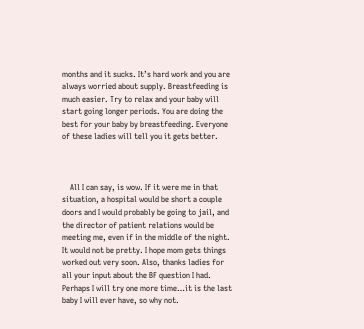months and it sucks. It’s hard work and you are always worried about supply. Breastfeeding is much easier. Try to relax and your baby will start going longer periods. You are doing the best for your baby by breastfeeding. Everyone of these ladies will tell you it gets better.



    All I can say, is wow. If it were me in that situation, a hospital would be short a couple doors and I would probably be going to jail, and the director of patient relations would be meeting me, even if in the middle of the night. It would not be pretty. I hope mom gets things worked out very soon. Also, thanks ladies for all your input about the BF question I had. Perhaps I will try one more time…it is the last baby I will ever have, so why not.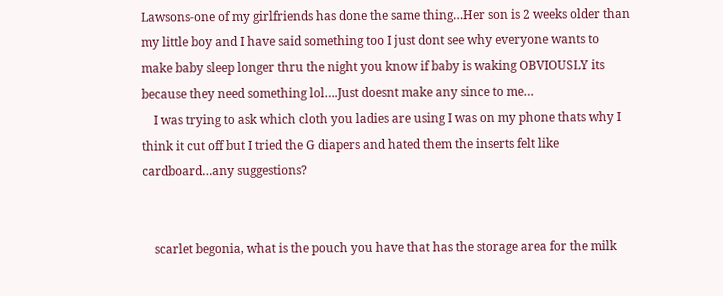Lawsons-one of my girlfriends has done the same thing…Her son is 2 weeks older than my little boy and I have said something too I just dont see why everyone wants to make baby sleep longer thru the night you know if baby is waking OBVIOUSLY its because they need something lol….Just doesnt make any since to me…
    I was trying to ask which cloth you ladies are using I was on my phone thats why I think it cut off but I tried the G diapers and hated them the inserts felt like cardboard…any suggestions?


    scarlet begonia, what is the pouch you have that has the storage area for the milk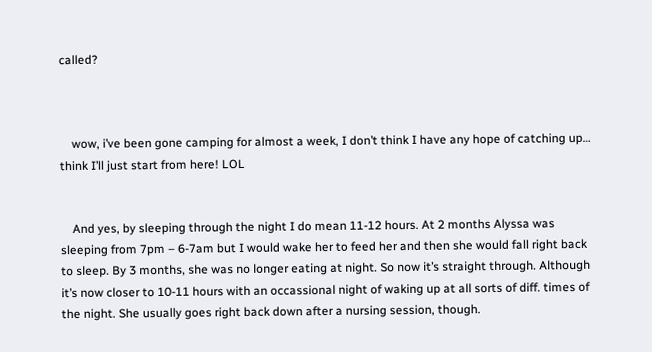called?



    wow, i’ve been gone camping for almost a week, I don’t think I have any hope of catching up… think I’ll just start from here! LOL


    And yes, by sleeping through the night I do mean 11-12 hours. At 2 months Alyssa was sleeping from 7pm – 6-7am but I would wake her to feed her and then she would fall right back to sleep. By 3 months, she was no longer eating at night. So now it’s straight through. Although it’s now closer to 10-11 hours with an occassional night of waking up at all sorts of diff. times of the night. She usually goes right back down after a nursing session, though.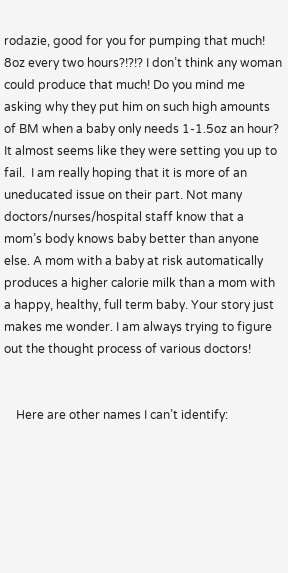rodazie, good for you for pumping that much! 8oz every two hours?!?!? I don’t think any woman could produce that much! Do you mind me asking why they put him on such high amounts of BM when a baby only needs 1-1.5oz an hour? It almost seems like they were setting you up to fail.  I am really hoping that it is more of an uneducated issue on their part. Not many doctors/nurses/hospital staff know that a mom’s body knows baby better than anyone else. A mom with a baby at risk automatically produces a higher calorie milk than a mom with a happy, healthy, full term baby. Your story just makes me wonder. I am always trying to figure out the thought process of various doctors!


    Here are other names I can’t identify: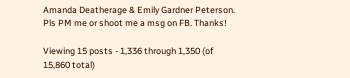Amanda Deatherage & Emily Gardner Peterson. Pls PM me or shoot me a msg on FB. Thanks!

Viewing 15 posts - 1,336 through 1,350 (of 15,860 total)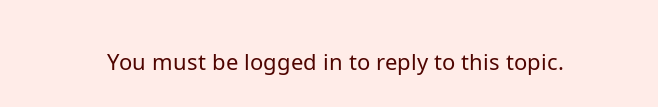You must be logged in to reply to this topic.